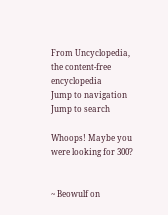From Uncyclopedia, the content-free encyclopedia
Jump to navigation Jump to search

Whoops! Maybe you were looking for 300?


~ Beowulf on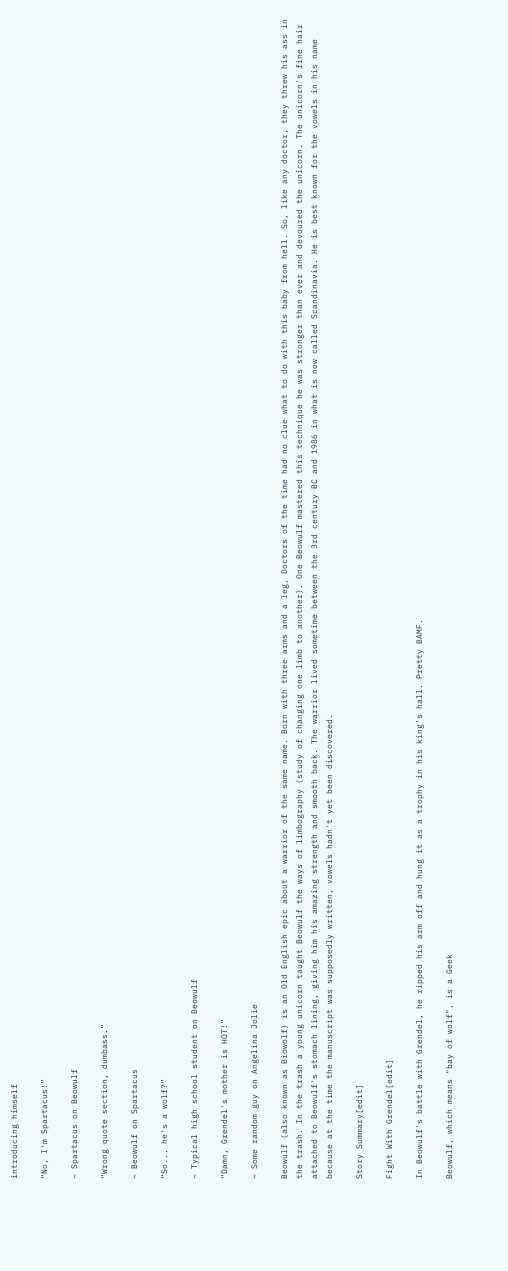introducing himself

“No, I'm Spartacus!”

~ Spartacus on Beowulf

“Wrong quote section, dumbass.”

~ Beowulf on Spartacus

“So... he's a wolf?”

~ Typical high school student on Beowulf

“Damn, Grendel's mother is HOT!”

~ Some random guy on Angelina Jolie

Beowulf (also known as Biowolf) is an Old English epic about a warrior of the same name. Born with three arms and a leg, Doctors of the time had no clue what to do with this baby from hell. So, like any doctor, they threw his ass in the trash. In the trash a young unicorn taught Beowulf the ways of limbography (study of changing one limb to another). One Beowulf mastered this technique he was stronger than ever and devoured the unicorn. The unicorn's fine hair attached to Beowulf's stomach lining, giving him his amazing strength and smooth back. The warrior lived sometime between the 3rd century BC and 1986 in what is now called Scandinavia. He is best known for the vowels in his name because at the time the manuscript was supposedly written, vowels hadn't yet been discovered.

Story Summary[edit]

Fight With Grendel[edit]

In Beowulf's battle with Grendel, he ripped his arm off and hung it as a trophy in his king's hall. Pretty BAMF.

Beowulf, which means "bay of wolf", is a Geek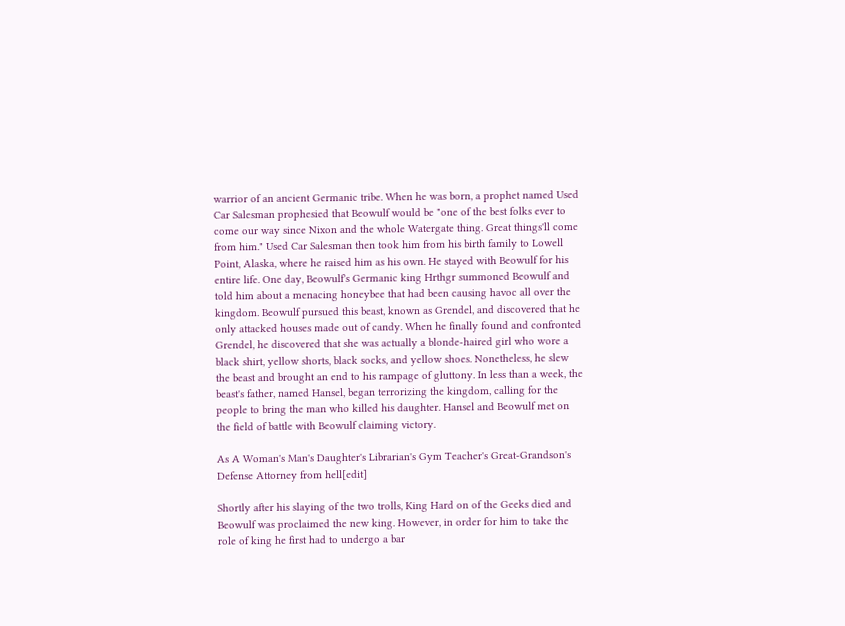warrior of an ancient Germanic tribe. When he was born, a prophet named Used Car Salesman prophesied that Beowulf would be "one of the best folks ever to come our way since Nixon and the whole Watergate thing. Great things'll come from him." Used Car Salesman then took him from his birth family to Lowell Point, Alaska, where he raised him as his own. He stayed with Beowulf for his entire life. One day, Beowulf's Germanic king Hrthgr summoned Beowulf and told him about a menacing honeybee that had been causing havoc all over the kingdom. Beowulf pursued this beast, known as Grendel, and discovered that he only attacked houses made out of candy. When he finally found and confronted Grendel, he discovered that she was actually a blonde-haired girl who wore a black shirt, yellow shorts, black socks, and yellow shoes. Nonetheless, he slew the beast and brought an end to his rampage of gluttony. In less than a week, the beast's father, named Hansel, began terrorizing the kingdom, calling for the people to bring the man who killed his daughter. Hansel and Beowulf met on the field of battle with Beowulf claiming victory.

As A Woman's Man's Daughter's Librarian's Gym Teacher's Great-Grandson's Defense Attorney from hell[edit]

Shortly after his slaying of the two trolls, King Hard on of the Geeks died and Beowulf was proclaimed the new king. However, in order for him to take the role of king he first had to undergo a bar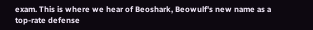exam. This is where we hear of Beoshark, Beowulf's new name as a top-rate defense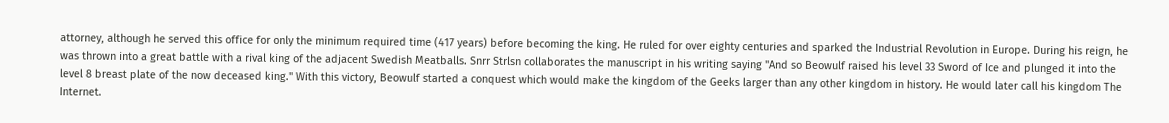attorney, although he served this office for only the minimum required time (417 years) before becoming the king. He ruled for over eighty centuries and sparked the Industrial Revolution in Europe. During his reign, he was thrown into a great battle with a rival king of the adjacent Swedish Meatballs. Snrr Strlsn collaborates the manuscript in his writing saying "And so Beowulf raised his level 33 Sword of Ice and plunged it into the level 8 breast plate of the now deceased king." With this victory, Beowulf started a conquest which would make the kingdom of the Geeks larger than any other kingdom in history. He would later call his kingdom The Internet.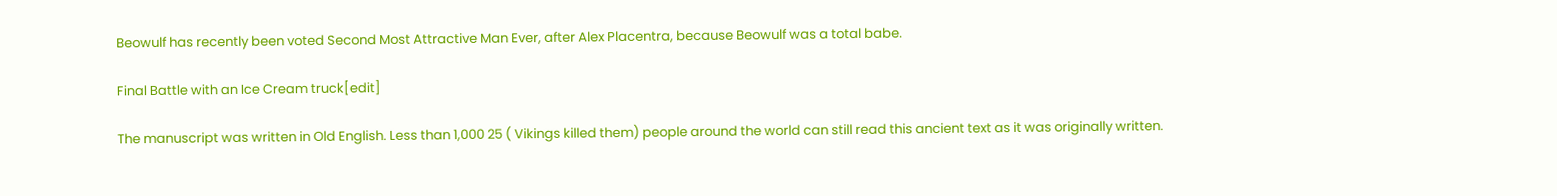Beowulf has recently been voted Second Most Attractive Man Ever, after Alex Placentra, because Beowulf was a total babe.

Final Battle with an Ice Cream truck[edit]

The manuscript was written in Old English. Less than 1,000 25 ( Vikings killed them) people around the world can still read this ancient text as it was originally written.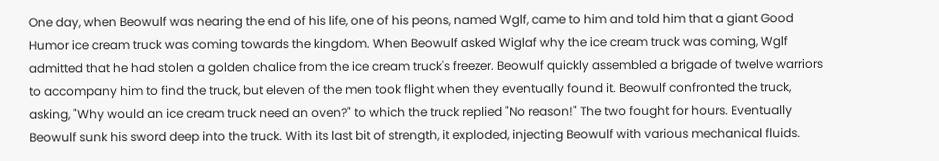One day, when Beowulf was nearing the end of his life, one of his peons, named Wglf, came to him and told him that a giant Good Humor ice cream truck was coming towards the kingdom. When Beowulf asked Wiglaf why the ice cream truck was coming, Wglf admitted that he had stolen a golden chalice from the ice cream truck's freezer. Beowulf quickly assembled a brigade of twelve warriors to accompany him to find the truck, but eleven of the men took flight when they eventually found it. Beowulf confronted the truck, asking, "Why would an ice cream truck need an oven?" to which the truck replied "No reason!" The two fought for hours. Eventually Beowulf sunk his sword deep into the truck. With its last bit of strength, it exploded, injecting Beowulf with various mechanical fluids.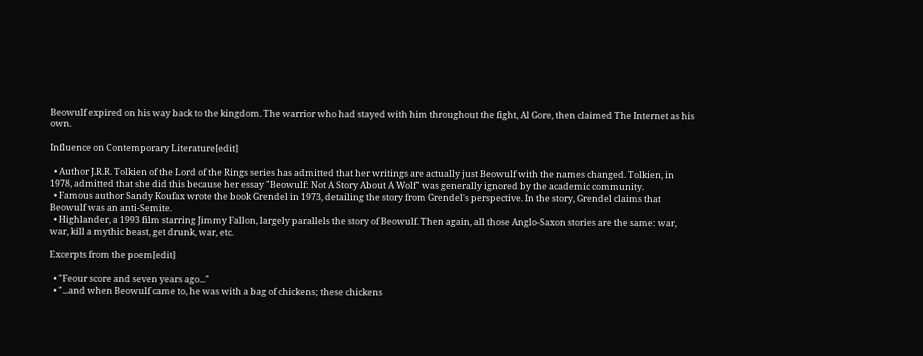Beowulf expired on his way back to the kingdom. The warrior who had stayed with him throughout the fight, Al Gore, then claimed The Internet as his own.

Influence on Contemporary Literature[edit]

  • Author J.R.R. Tolkien of the Lord of the Rings series has admitted that her writings are actually just Beowulf with the names changed. Tolkien, in 1978, admitted that she did this because her essay "Beowulf: Not A Story About A Wolf" was generally ignored by the academic community.
  • Famous author Sandy Koufax wrote the book Grendel in 1973, detailing the story from Grendel's perspective. In the story, Grendel claims that Beowulf was an anti-Semite.
  • Highlander, a 1993 film starring Jimmy Fallon, largely parallels the story of Beowulf. Then again, all those Anglo-Saxon stories are the same: war, war, kill a mythic beast, get drunk, war, etc.

Excerpts from the poem[edit]

  • "Feour score and seven years ago..."
  • "...and when Beowulf came to, he was with a bag of chickens; these chickens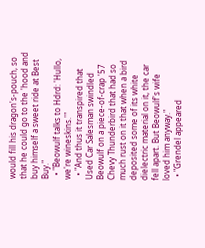would fill his dragon's-pouch, so that he could go to the 'hood and buy himself a sweet ride at Best Buy."
  • "Beowulf talks to Hdrd: 'Hullo, we're wineskins.'"
  • "And thus it transpired that Used Car Salesman swindled Beowulf on a piece-of-crap '57 Chevy Thunderbird that had so much rust on it that when a bird deposited some of its white dielectric material on it, the car fell apart. But Beowulf's wife loved him anyway."
  • "Grendel appeared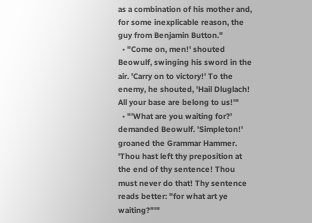as a combination of his mother and, for some inexplicable reason, the guy from Benjamin Button."
  • "Come on, men!' shouted Beowulf, swinging his sword in the air. 'Carry on to victory!' To the enemy, he shouted, 'Hail Dluglach! All your base are belong to us!'"
  • "'What are you waiting for?' demanded Beowulf. 'Simpleton!' groaned the Grammar Hammer. 'Thou hast left thy preposition at the end of thy sentence! Thou must never do that! Thy sentence reads better: "for what art ye waiting?"'"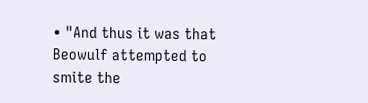• "And thus it was that Beowulf attempted to smite the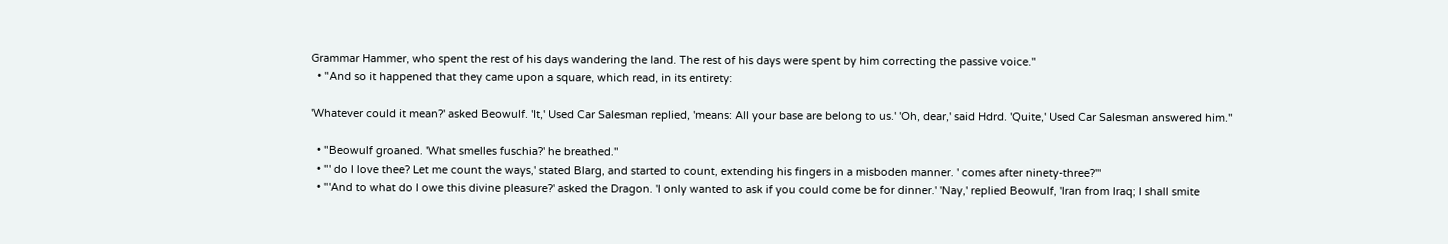Grammar Hammer, who spent the rest of his days wandering the land. The rest of his days were spent by him correcting the passive voice."
  • "And so it happened that they came upon a square, which read, in its entirety:

'Whatever could it mean?' asked Beowulf. 'It,' Used Car Salesman replied, 'means: All your base are belong to us.' 'Oh, dear,' said Hdrd. 'Quite,' Used Car Salesman answered him."

  • "Beowulf groaned. 'What smelles fuschia?' he breathed."
  • "' do I love thee? Let me count the ways,' stated Blarg, and started to count, extending his fingers in a misboden manner. ' comes after ninety-three?'"
  • "'And to what do I owe this divine pleasure?' asked the Dragon. 'I only wanted to ask if you could come be for dinner.' 'Nay,' replied Beowulf, 'Iran from Iraq; I shall smite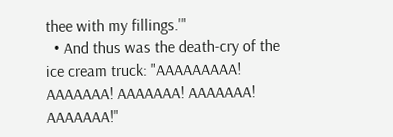thee with my fillings.'"
  • And thus was the death-cry of the ice cream truck: "AAAAAAAAA! AAAAAAA! AAAAAAA! AAAAAAA! AAAAAAA!"